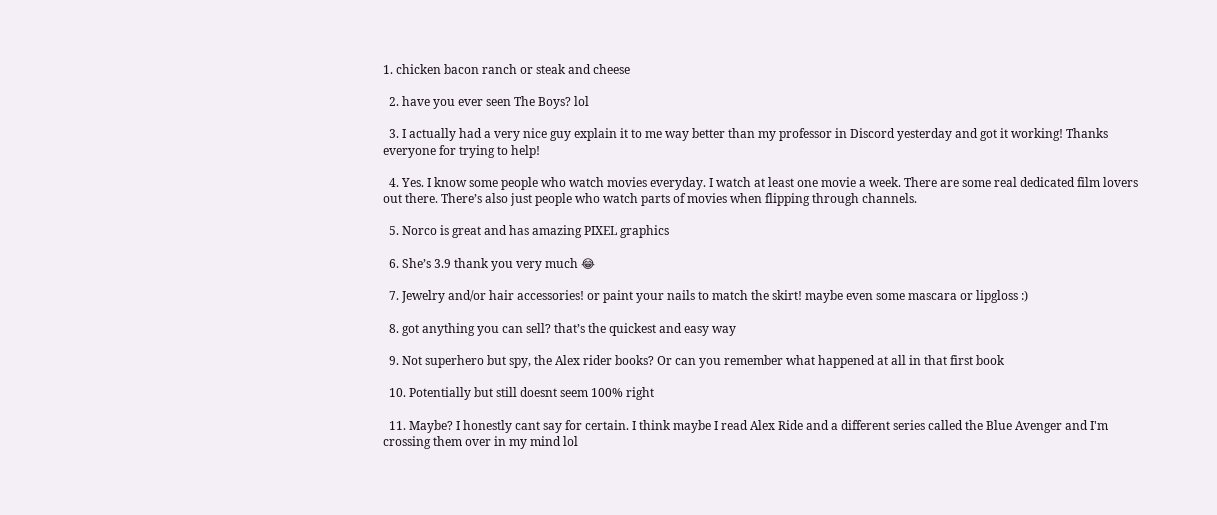1. chicken bacon ranch or steak and cheese

  2. have you ever seen The Boys? lol

  3. I actually had a very nice guy explain it to me way better than my professor in Discord yesterday and got it working! Thanks everyone for trying to help!

  4. Yes. I know some people who watch movies everyday. I watch at least one movie a week. There are some real dedicated film lovers out there. There’s also just people who watch parts of movies when flipping through channels.

  5. Norco is great and has amazing PIXEL graphics

  6. She’s 3.9 thank you very much 😂

  7. Jewelry and/or hair accessories! or paint your nails to match the skirt! maybe even some mascara or lipgloss :)

  8. got anything you can sell? that’s the quickest and easy way

  9. Not superhero but spy, the Alex rider books? Or can you remember what happened at all in that first book

  10. Potentially but still doesnt seem 100% right

  11. Maybe? I honestly cant say for certain. I think maybe I read Alex Ride and a different series called the Blue Avenger and I'm crossing them over in my mind lol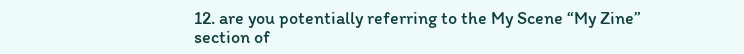12. are you potentially referring to the My Scene “My Zine” section of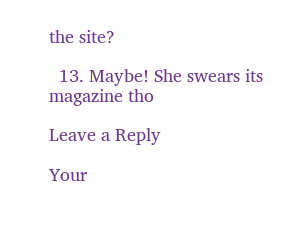the site?

  13. Maybe! She swears its magazine tho

Leave a Reply

Your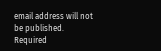email address will not be published. Required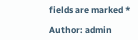fields are marked *

Author: admin